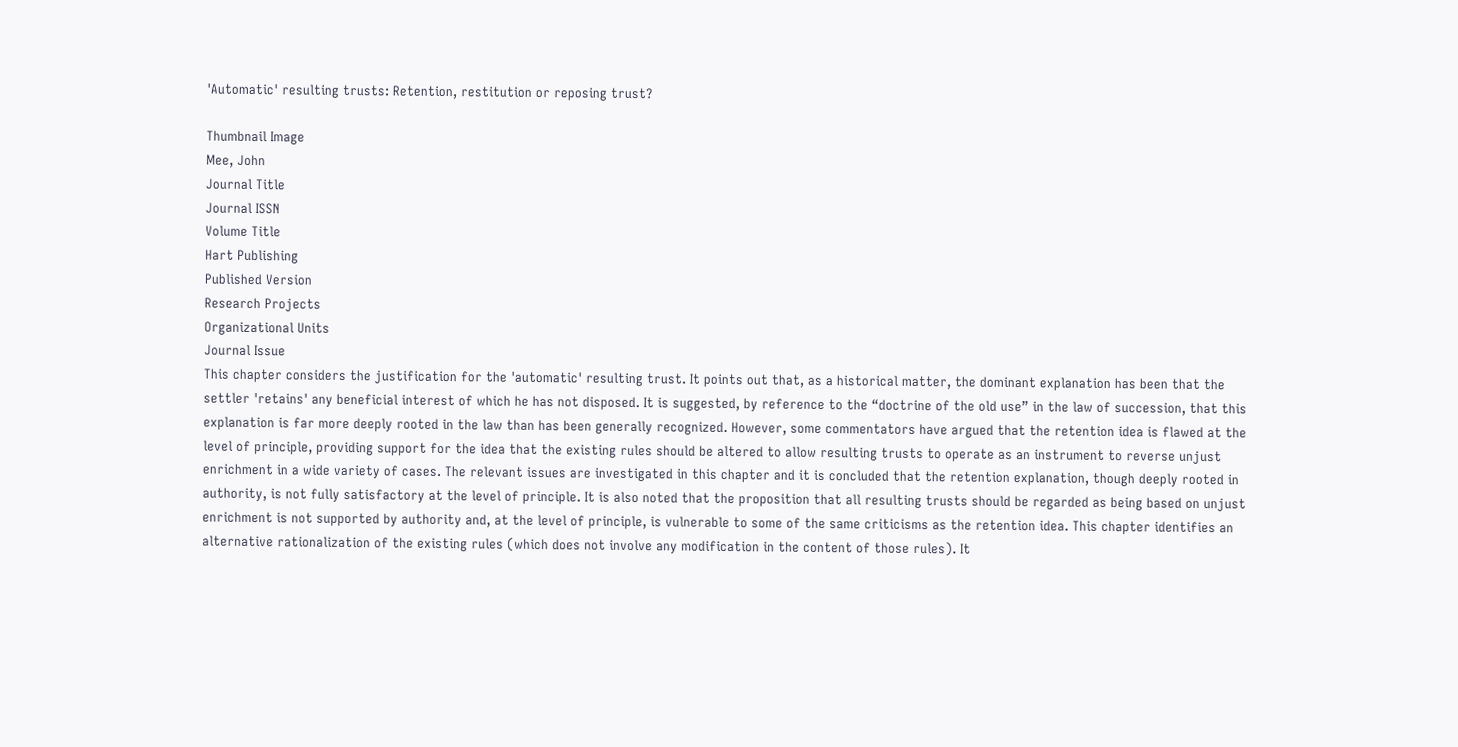'Automatic' resulting trusts: Retention, restitution or reposing trust?

Thumbnail Image
Mee, John
Journal Title
Journal ISSN
Volume Title
Hart Publishing
Published Version
Research Projects
Organizational Units
Journal Issue
This chapter considers the justification for the 'automatic' resulting trust. It points out that, as a historical matter, the dominant explanation has been that the settler 'retains' any beneficial interest of which he has not disposed. It is suggested, by reference to the “doctrine of the old use” in the law of succession, that this explanation is far more deeply rooted in the law than has been generally recognized. However, some commentators have argued that the retention idea is flawed at the level of principle, providing support for the idea that the existing rules should be altered to allow resulting trusts to operate as an instrument to reverse unjust enrichment in a wide variety of cases. The relevant issues are investigated in this chapter and it is concluded that the retention explanation, though deeply rooted in authority, is not fully satisfactory at the level of principle. It is also noted that the proposition that all resulting trusts should be regarded as being based on unjust enrichment is not supported by authority and, at the level of principle, is vulnerable to some of the same criticisms as the retention idea. This chapter identifies an alternative rationalization of the existing rules (which does not involve any modification in the content of those rules). It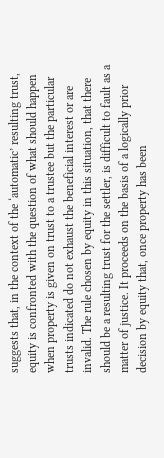suggests that, in the context of the ‘automatic’ resulting trust, equity is confronted with the question of what should happen when property is given on trust to a trustee but the particular trusts indicated do not exhaust the beneficial interest or are invalid. The rule chosen by equity in this situation, that there should be a resulting trust for the settler, is difficult to fault as a matter of justice. It proceeds on the basis of a logically prior decision by equity that, once property has been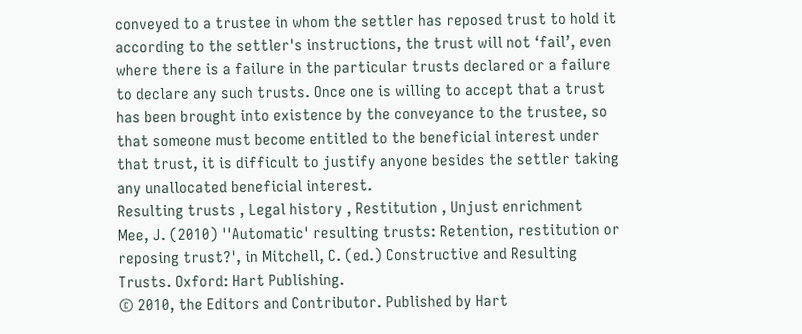conveyed to a trustee in whom the settler has reposed trust to hold it according to the settler's instructions, the trust will not ‘fail’, even where there is a failure in the particular trusts declared or a failure to declare any such trusts. Once one is willing to accept that a trust has been brought into existence by the conveyance to the trustee, so that someone must become entitled to the beneficial interest under that trust, it is difficult to justify anyone besides the settler taking any unallocated beneficial interest.
Resulting trusts , Legal history , Restitution , Unjust enrichment
Mee, J. (2010) ''Automatic' resulting trusts: Retention, restitution or reposing trust?', in Mitchell, C. (ed.) Constructive and Resulting Trusts. Oxford: Hart Publishing.
© 2010, the Editors and Contributor. Published by Hart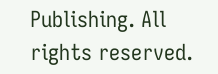Publishing. All rights reserved.